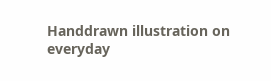Handdrawn illustration on everyday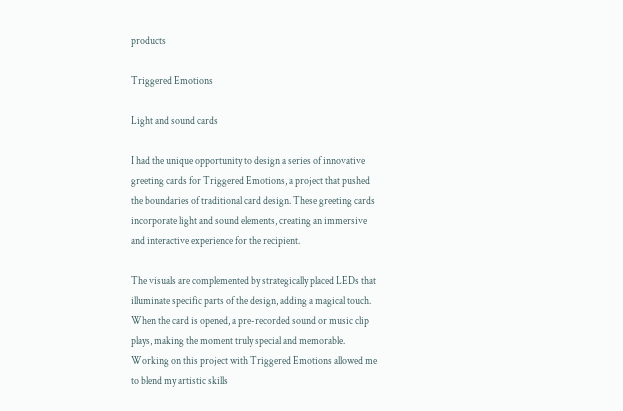products

Triggered Emotions

Light and sound cards

I had the unique opportunity to design a series of innovative greeting cards for Triggered Emotions, a project that pushed the boundaries of traditional card design. These greeting cards incorporate light and sound elements, creating an immersive and interactive experience for the recipient.

The visuals are complemented by strategically placed LEDs that illuminate specific parts of the design, adding a magical touch. When the card is opened, a pre-recorded sound or music clip plays, making the moment truly special and memorable.
Working on this project with Triggered Emotions allowed me to blend my artistic skills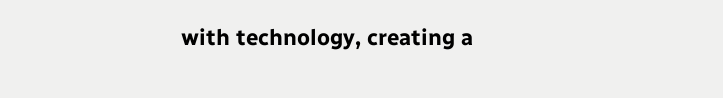with technology, creating a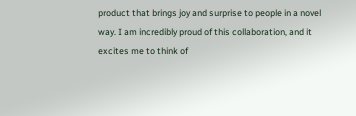product that brings joy and surprise to people in a novel way. I am incredibly proud of this collaboration, and it excites me to think of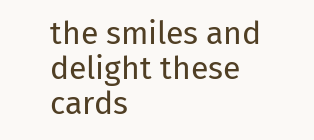the smiles and delight these cards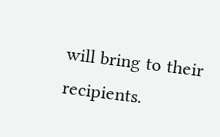will bring to their recipients.